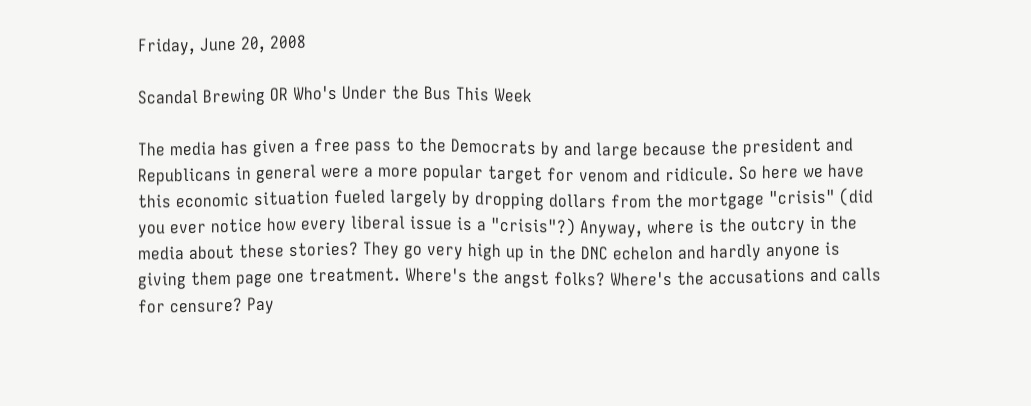Friday, June 20, 2008

Scandal Brewing OR Who's Under the Bus This Week

The media has given a free pass to the Democrats by and large because the president and Republicans in general were a more popular target for venom and ridicule. So here we have this economic situation fueled largely by dropping dollars from the mortgage "crisis" (did you ever notice how every liberal issue is a "crisis"?) Anyway, where is the outcry in the media about these stories? They go very high up in the DNC echelon and hardly anyone is giving them page one treatment. Where's the angst folks? Where's the accusations and calls for censure? Pay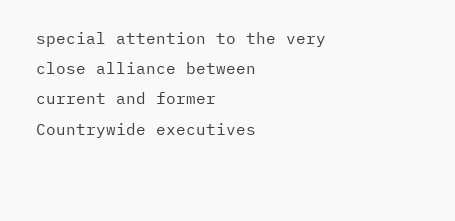special attention to the very close alliance between current and former Countrywide executives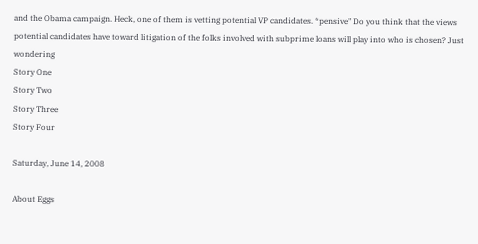and the Obama campaign. Heck, one of them is vetting potential VP candidates. *pensive" Do you think that the views potential candidates have toward litigation of the folks involved with subprime loans will play into who is chosen? Just wondering
Story One
Story Two
Story Three
Story Four

Saturday, June 14, 2008

About Eggs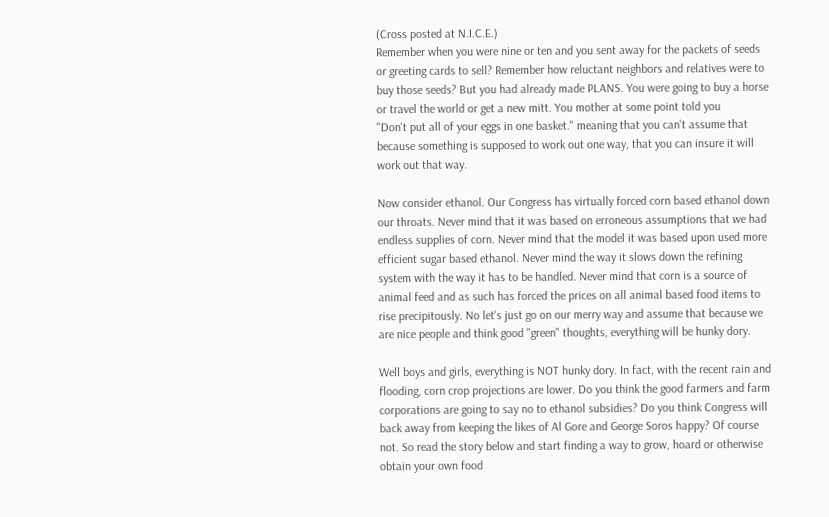(Cross posted at N.I.C.E.)
Remember when you were nine or ten and you sent away for the packets of seeds or greeting cards to sell? Remember how reluctant neighbors and relatives were to buy those seeds? But you had already made PLANS. You were going to buy a horse or travel the world or get a new mitt. You mother at some point told you
"Don't put all of your eggs in one basket." meaning that you can't assume that because something is supposed to work out one way, that you can insure it will work out that way.

Now consider ethanol. Our Congress has virtually forced corn based ethanol down our throats. Never mind that it was based on erroneous assumptions that we had endless supplies of corn. Never mind that the model it was based upon used more efficient sugar based ethanol. Never mind the way it slows down the refining system with the way it has to be handled. Never mind that corn is a source of animal feed and as such has forced the prices on all animal based food items to rise precipitously. No let's just go on our merry way and assume that because we are nice people and think good "green" thoughts, everything will be hunky dory.

Well boys and girls, everything is NOT hunky dory. In fact, with the recent rain and flooding, corn crop projections are lower. Do you think the good farmers and farm corporations are going to say no to ethanol subsidies? Do you think Congress will back away from keeping the likes of Al Gore and George Soros happy? Of course not. So read the story below and start finding a way to grow, hoard or otherwise obtain your own food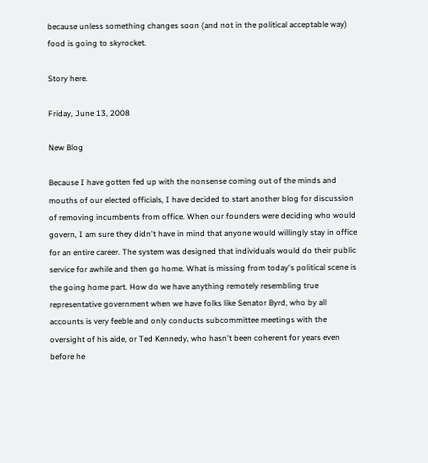because unless something changes soon (and not in the political acceptable way) food is going to skyrocket.

Story here.

Friday, June 13, 2008

New Blog

Because I have gotten fed up with the nonsense coming out of the minds and mouths of our elected officials, I have decided to start another blog for discussion of removing incumbents from office. When our founders were deciding who would govern, I am sure they didn't have in mind that anyone would willingly stay in office for an entire career. The system was designed that individuals would do their public service for awhile and then go home. What is missing from today's political scene is the going home part. How do we have anything remotely resembling true representative government when we have folks like Senator Byrd, who by all accounts is very feeble and only conducts subcommittee meetings with the oversight of his aide, or Ted Kennedy, who hasn't been coherent for years even before he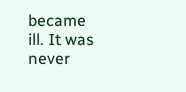became ill. It was never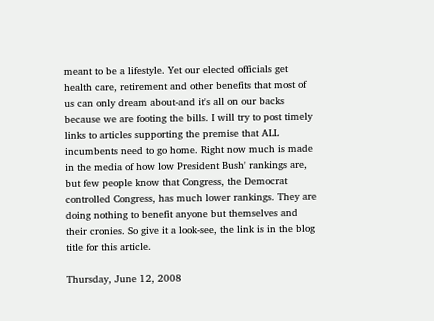meant to be a lifestyle. Yet our elected officials get health care, retirement and other benefits that most of us can only dream about-and it's all on our backs because we are footing the bills. I will try to post timely links to articles supporting the premise that ALL incumbents need to go home. Right now much is made in the media of how low President Bush' rankings are, but few people know that Congress, the Democrat controlled Congress, has much lower rankings. They are doing nothing to benefit anyone but themselves and their cronies. So give it a look-see, the link is in the blog title for this article.

Thursday, June 12, 2008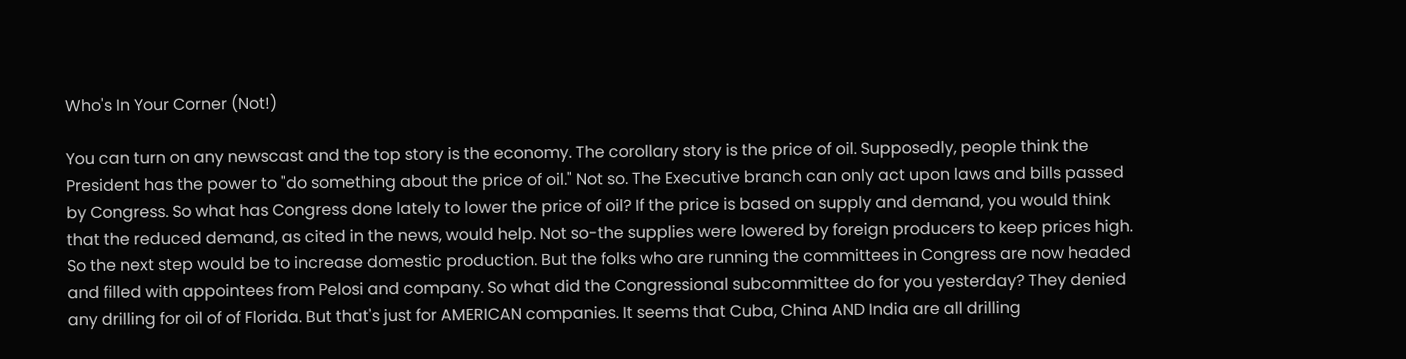Who's In Your Corner (Not!)

You can turn on any newscast and the top story is the economy. The corollary story is the price of oil. Supposedly, people think the President has the power to "do something about the price of oil." Not so. The Executive branch can only act upon laws and bills passed by Congress. So what has Congress done lately to lower the price of oil? If the price is based on supply and demand, you would think that the reduced demand, as cited in the news, would help. Not so-the supplies were lowered by foreign producers to keep prices high. So the next step would be to increase domestic production. But the folks who are running the committees in Congress are now headed and filled with appointees from Pelosi and company. So what did the Congressional subcommittee do for you yesterday? They denied any drilling for oil of of Florida. But that's just for AMERICAN companies. It seems that Cuba, China AND India are all drilling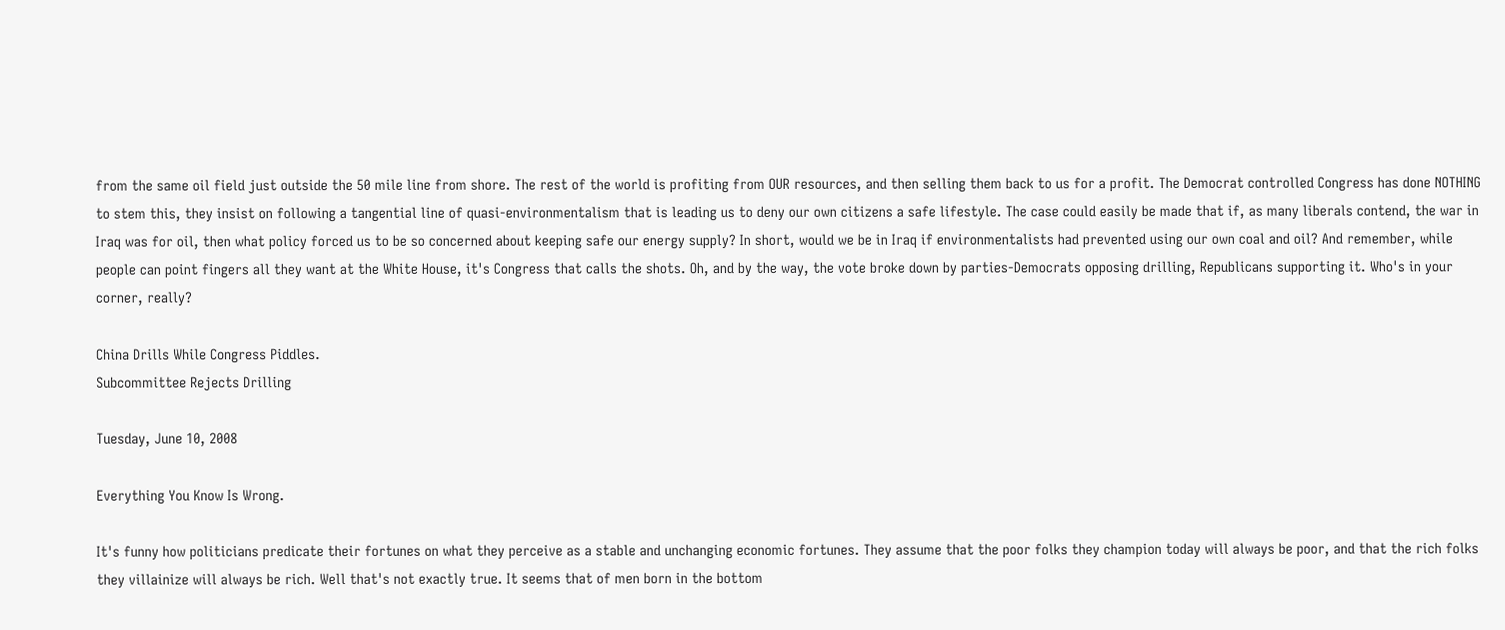from the same oil field just outside the 50 mile line from shore. The rest of the world is profiting from OUR resources, and then selling them back to us for a profit. The Democrat controlled Congress has done NOTHING to stem this, they insist on following a tangential line of quasi-environmentalism that is leading us to deny our own citizens a safe lifestyle. The case could easily be made that if, as many liberals contend, the war in Iraq was for oil, then what policy forced us to be so concerned about keeping safe our energy supply? In short, would we be in Iraq if environmentalists had prevented using our own coal and oil? And remember, while people can point fingers all they want at the White House, it's Congress that calls the shots. Oh, and by the way, the vote broke down by parties-Democrats opposing drilling, Republicans supporting it. Who's in your corner, really?

China Drills While Congress Piddles.
Subcommittee Rejects Drilling

Tuesday, June 10, 2008

Everything You Know Is Wrong.

It's funny how politicians predicate their fortunes on what they perceive as a stable and unchanging economic fortunes. They assume that the poor folks they champion today will always be poor, and that the rich folks they villainize will always be rich. Well that's not exactly true. It seems that of men born in the bottom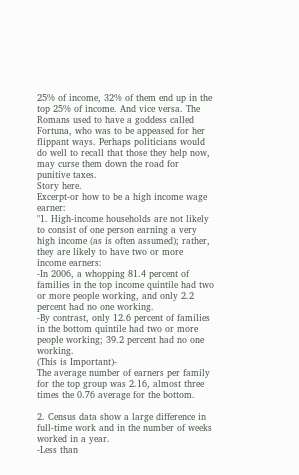25% of income, 32% of them end up in the top 25% of income. And vice versa. The Romans used to have a goddess called Fortuna, who was to be appeased for her flippant ways. Perhaps politicians would do well to recall that those they help now, may curse them down the road for punitive taxes.
Story here.
Excerpt-or how to be a high income wage earner:
"1. High-income households are not likely to consist of one person earning a very high income (as is often assumed); rather, they are likely to have two or more income earners:
-In 2006, a whopping 81.4 percent of families in the top income quintile had two or more people working, and only 2.2 percent had no one working.
-By contrast, only 12.6 percent of families in the bottom quintile had two or more people working; 39.2 percent had no one working.
(This is Important)-
The average number of earners per family for the top group was 2.16, almost three times the 0.76 average for the bottom.

2. Census data show a large difference in full-time work and in the number of weeks worked in a year.
-Less than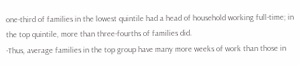one-third of families in the lowest quintile had a head of household working full-time; in the top quintile, more than three-fourths of families did.
-Thus, average families in the top group have many more weeks of work than those in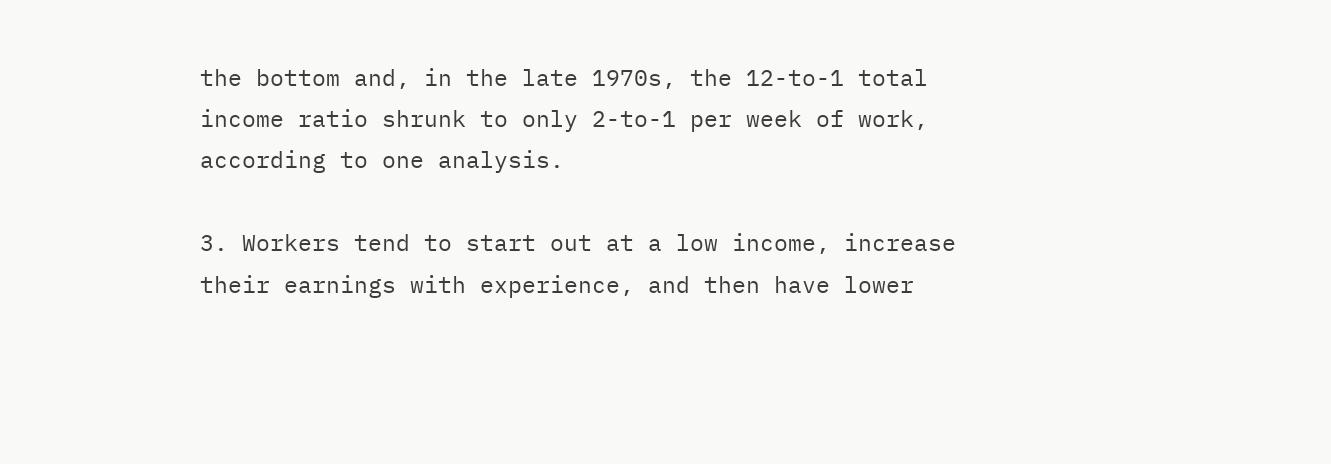the bottom and, in the late 1970s, the 12-to-1 total income ratio shrunk to only 2-to-1 per week of work, according to one analysis.

3. Workers tend to start out at a low income, increase their earnings with experience, and then have lower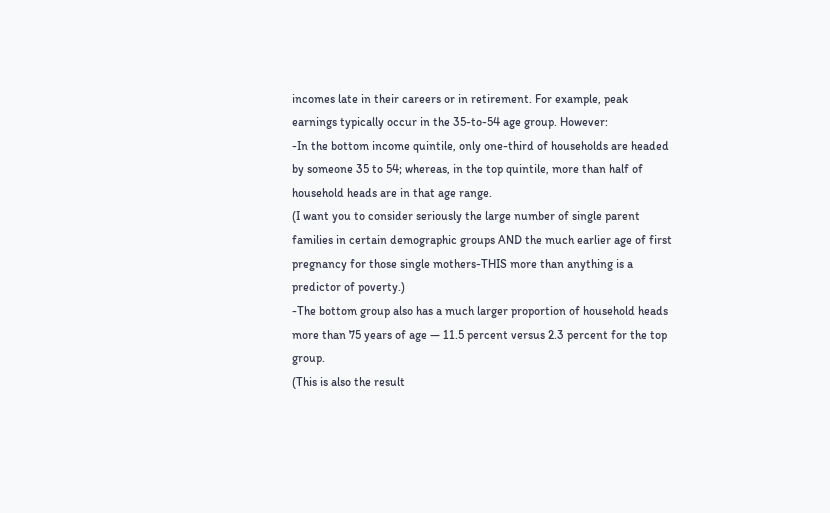incomes late in their careers or in retirement. For example, peak earnings typically occur in the 35-to-54 age group. However:
-In the bottom income quintile, only one-third of households are headed by someone 35 to 54; whereas, in the top quintile, more than half of household heads are in that age range.
(I want you to consider seriously the large number of single parent families in certain demographic groups AND the much earlier age of first pregnancy for those single mothers-THIS more than anything is a predictor of poverty.)
-The bottom group also has a much larger proportion of household heads more than 75 years of age — 11.5 percent versus 2.3 percent for the top group.
(This is also the result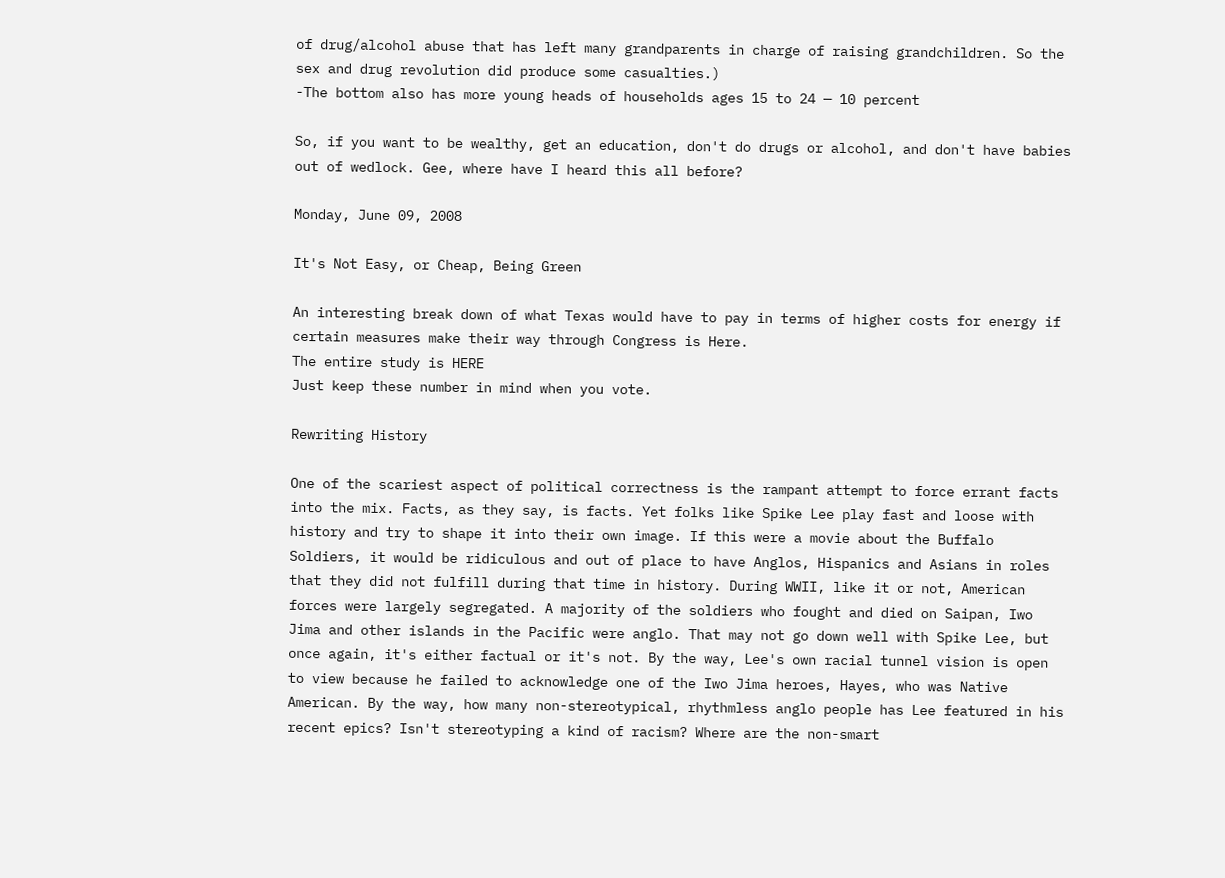of drug/alcohol abuse that has left many grandparents in charge of raising grandchildren. So the sex and drug revolution did produce some casualties.)
-The bottom also has more young heads of households ages 15 to 24 — 10 percent

So, if you want to be wealthy, get an education, don't do drugs or alcohol, and don't have babies out of wedlock. Gee, where have I heard this all before?

Monday, June 09, 2008

It's Not Easy, or Cheap, Being Green

An interesting break down of what Texas would have to pay in terms of higher costs for energy if certain measures make their way through Congress is Here.
The entire study is HERE
Just keep these number in mind when you vote.

Rewriting History

One of the scariest aspect of political correctness is the rampant attempt to force errant facts into the mix. Facts, as they say, is facts. Yet folks like Spike Lee play fast and loose with history and try to shape it into their own image. If this were a movie about the Buffalo Soldiers, it would be ridiculous and out of place to have Anglos, Hispanics and Asians in roles that they did not fulfill during that time in history. During WWII, like it or not, American forces were largely segregated. A majority of the soldiers who fought and died on Saipan, Iwo Jima and other islands in the Pacific were anglo. That may not go down well with Spike Lee, but once again, it's either factual or it's not. By the way, Lee's own racial tunnel vision is open to view because he failed to acknowledge one of the Iwo Jima heroes, Hayes, who was Native American. By the way, how many non-stereotypical, rhythmless anglo people has Lee featured in his recent epics? Isn't stereotyping a kind of racism? Where are the non-smart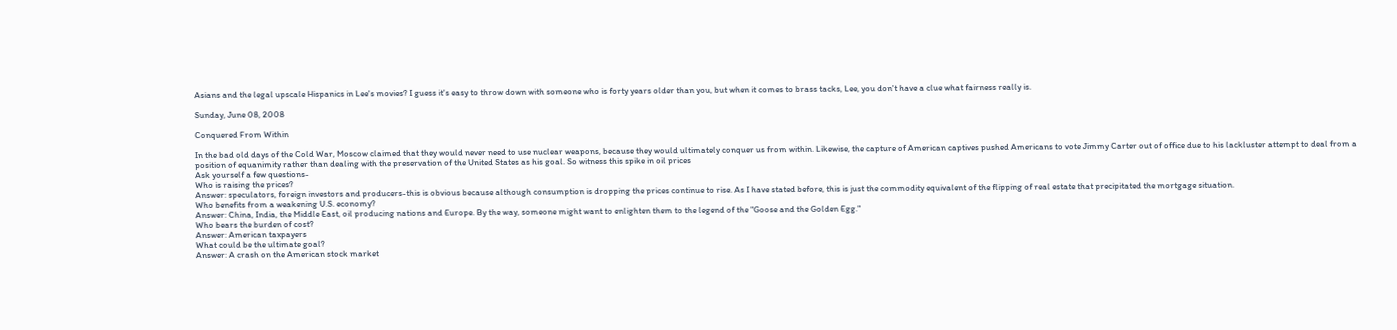Asians and the legal upscale Hispanics in Lee's movies? I guess it's easy to throw down with someone who is forty years older than you, but when it comes to brass tacks, Lee, you don't have a clue what fairness really is.

Sunday, June 08, 2008

Conquered From Within

In the bad old days of the Cold War, Moscow claimed that they would never need to use nuclear weapons, because they would ultimately conquer us from within. Likewise, the capture of American captives pushed Americans to vote Jimmy Carter out of office due to his lackluster attempt to deal from a position of equanimity rather than dealing with the preservation of the United States as his goal. So witness this spike in oil prices
Ask yourself a few questions-
Who is raising the prices?
Answer: speculators, foreign investors and producers-this is obvious because although consumption is dropping the prices continue to rise. As I have stated before, this is just the commodity equivalent of the flipping of real estate that precipitated the mortgage situation.
Who benefits from a weakening U.S. economy?
Answer: China, India, the Middle East, oil producing nations and Europe. By the way, someone might want to enlighten them to the legend of the "Goose and the Golden Egg."
Who bears the burden of cost?
Answer: American taxpayers
What could be the ultimate goal?
Answer: A crash on the American stock market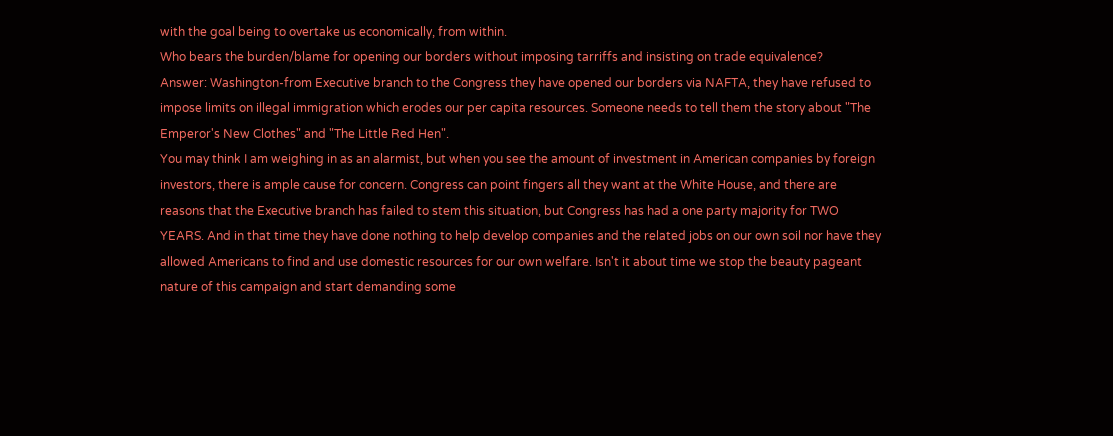with the goal being to overtake us economically, from within.
Who bears the burden/blame for opening our borders without imposing tarriffs and insisting on trade equivalence?
Answer: Washington-from Executive branch to the Congress they have opened our borders via NAFTA, they have refused to impose limits on illegal immigration which erodes our per capita resources. Someone needs to tell them the story about "The Emperor's New Clothes" and "The Little Red Hen".
You may think I am weighing in as an alarmist, but when you see the amount of investment in American companies by foreign investors, there is ample cause for concern. Congress can point fingers all they want at the White House, and there are reasons that the Executive branch has failed to stem this situation, but Congress has had a one party majority for TWO YEARS. And in that time they have done nothing to help develop companies and the related jobs on our own soil nor have they allowed Americans to find and use domestic resources for our own welfare. Isn't it about time we stop the beauty pageant nature of this campaign and start demanding some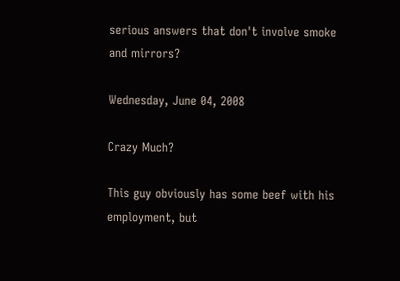serious answers that don't involve smoke and mirrors?

Wednesday, June 04, 2008

Crazy Much?

This guy obviously has some beef with his employment, but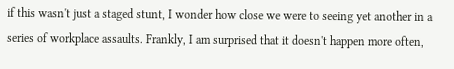if this wasn't just a staged stunt, I wonder how close we were to seeing yet another in a series of workplace assaults. Frankly, I am surprised that it doesn't happen more often,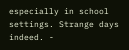especially in school settings. Strange days indeed. -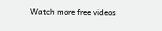Watch more free videos